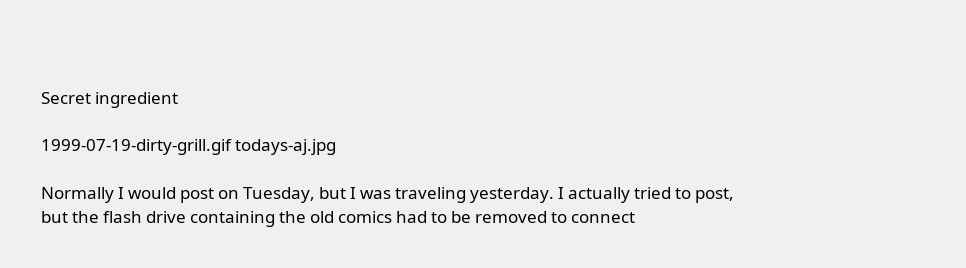Secret ingredient

1999-07-19-dirty-grill.gif todays-aj.jpg

Normally I would post on Tuesday, but I was traveling yesterday. I actually tried to post, but the flash drive containing the old comics had to be removed to connect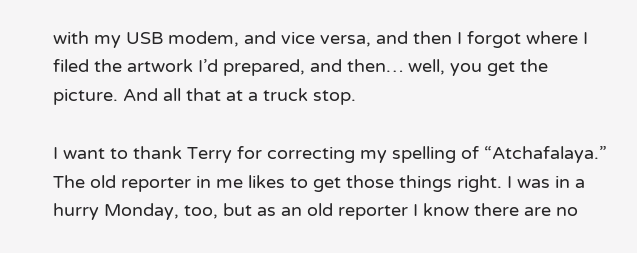with my USB modem, and vice versa, and then I forgot where I filed the artwork I’d prepared, and then… well, you get the picture. And all that at a truck stop.

I want to thank Terry for correcting my spelling of “Atchafalaya.” The old reporter in me likes to get those things right. I was in a hurry Monday, too, but as an old reporter I know there are no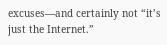excuses—and certainly not “it’s just the Internet.”